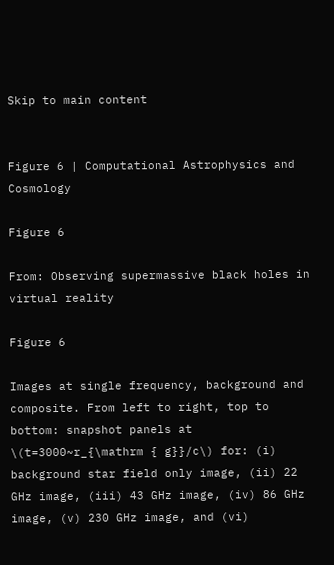Skip to main content


Figure 6 | Computational Astrophysics and Cosmology

Figure 6

From: Observing supermassive black holes in virtual reality

Figure 6

Images at single frequency, background and composite. From left to right, top to bottom: snapshot panels at \(t=3000~r_{\mathrm { g}}/c\) for: (i) background star field only image, (ii) 22 GHz image, (iii) 43 GHz image, (iv) 86 GHz image, (v) 230 GHz image, and (vi)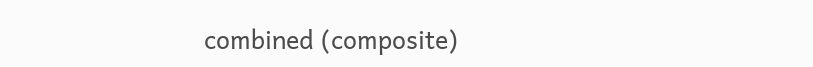combined (composite)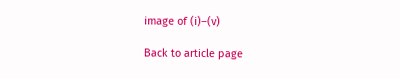image of (i)–(v)

Back to article page